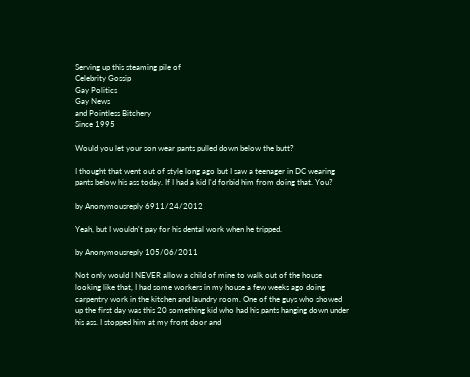Serving up this steaming pile of
Celebrity Gossip
Gay Politics
Gay News
and Pointless Bitchery
Since 1995

Would you let your son wear pants pulled down below the butt?

I thought that went out of style long ago but I saw a teenager in DC wearing pants below his ass today. If I had a kid I'd forbid him from doing that. You?

by Anonymousreply 6911/24/2012

Yeah, but I wouldn't pay for his dental work when he tripped.

by Anonymousreply 105/06/2011

Not only would I NEVER allow a child of mine to walk out of the house looking like that, I had some workers in my house a few weeks ago doing carpentry work in the kitchen and laundry room. One of the guys who showed up the first day was this 20 something kid who had his pants hanging down under his ass. I stopped him at my front door and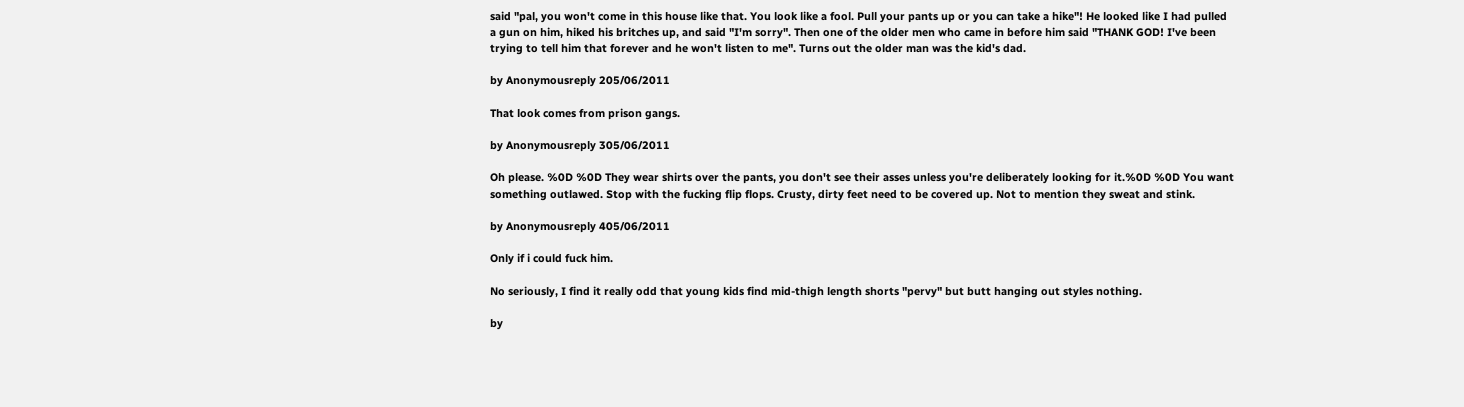said "pal, you won't come in this house like that. You look like a fool. Pull your pants up or you can take a hike"! He looked like I had pulled a gun on him, hiked his britches up, and said "I'm sorry". Then one of the older men who came in before him said "THANK GOD! I've been trying to tell him that forever and he won't listen to me". Turns out the older man was the kid's dad.

by Anonymousreply 205/06/2011

That look comes from prison gangs.

by Anonymousreply 305/06/2011

Oh please. %0D %0D They wear shirts over the pants, you don't see their asses unless you're deliberately looking for it.%0D %0D You want something outlawed. Stop with the fucking flip flops. Crusty, dirty feet need to be covered up. Not to mention they sweat and stink.

by Anonymousreply 405/06/2011

Only if i could fuck him.

No seriously, I find it really odd that young kids find mid-thigh length shorts "pervy" but butt hanging out styles nothing.

by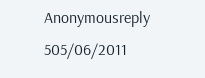Anonymousreply 505/06/2011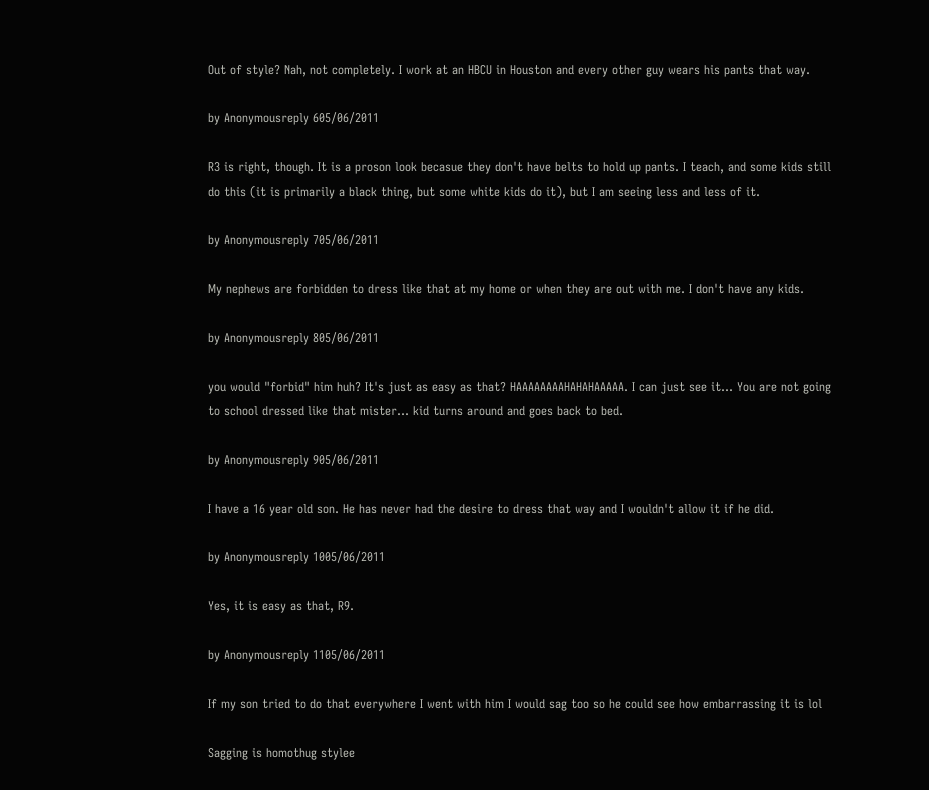Out of style? Nah, not completely. I work at an HBCU in Houston and every other guy wears his pants that way.

by Anonymousreply 605/06/2011

R3 is right, though. It is a proson look becasue they don't have belts to hold up pants. I teach, and some kids still do this (it is primarily a black thing, but some white kids do it), but I am seeing less and less of it.

by Anonymousreply 705/06/2011

My nephews are forbidden to dress like that at my home or when they are out with me. I don't have any kids.

by Anonymousreply 805/06/2011

you would "forbid" him huh? It's just as easy as that? HAAAAAAAAHAHAHAAAAA. I can just see it... You are not going to school dressed like that mister... kid turns around and goes back to bed.

by Anonymousreply 905/06/2011

I have a 16 year old son. He has never had the desire to dress that way and I wouldn't allow it if he did.

by Anonymousreply 1005/06/2011

Yes, it is easy as that, R9.

by Anonymousreply 1105/06/2011

If my son tried to do that everywhere I went with him I would sag too so he could see how embarrassing it is lol

Sagging is homothug stylee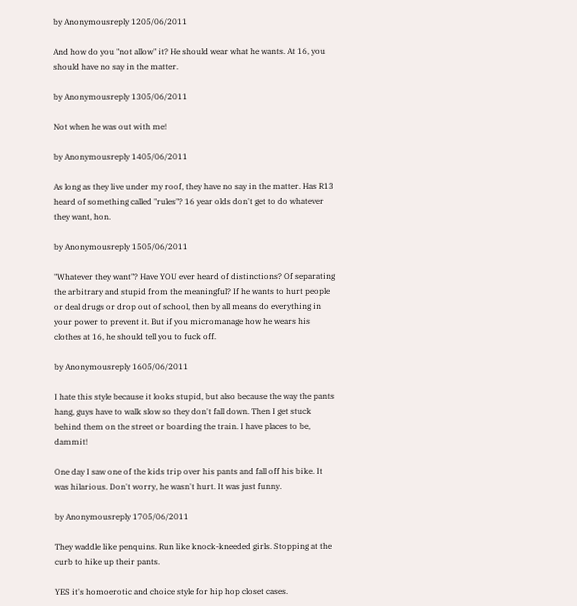by Anonymousreply 1205/06/2011

And how do you "not allow" it? He should wear what he wants. At 16, you should have no say in the matter.

by Anonymousreply 1305/06/2011

Not when he was out with me!

by Anonymousreply 1405/06/2011

As long as they live under my roof, they have no say in the matter. Has R13 heard of something called "rules"? 16 year olds don't get to do whatever they want, hon.

by Anonymousreply 1505/06/2011

"Whatever they want"? Have YOU ever heard of distinctions? Of separating the arbitrary and stupid from the meaningful? If he wants to hurt people or deal drugs or drop out of school, then by all means do everything in your power to prevent it. But if you micromanage how he wears his clothes at 16, he should tell you to fuck off.

by Anonymousreply 1605/06/2011

I hate this style because it looks stupid, but also because the way the pants hang, guys have to walk slow so they don't fall down. Then I get stuck behind them on the street or boarding the train. I have places to be, dammit!

One day I saw one of the kids trip over his pants and fall off his bike. It was hilarious. Don't worry, he wasn't hurt. It was just funny.

by Anonymousreply 1705/06/2011

They waddle like penquins. Run like knock-kneeded girls. Stopping at the curb to hike up their pants.

YES it's homoerotic and choice style for hip hop closet cases.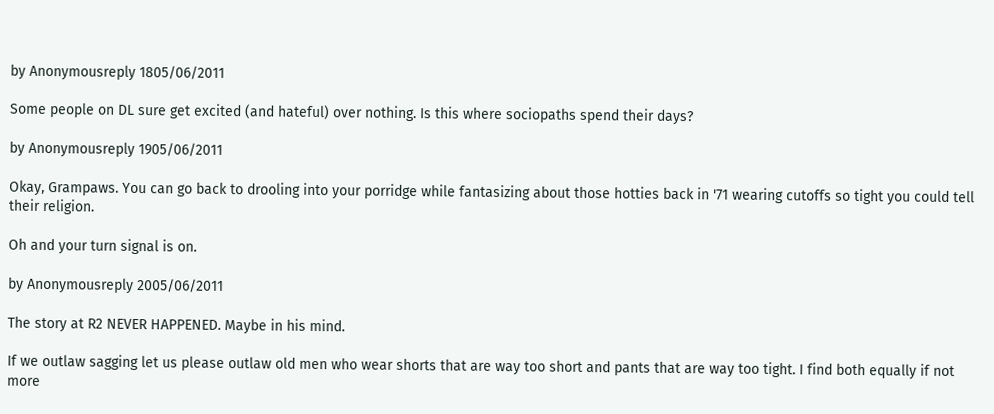by Anonymousreply 1805/06/2011

Some people on DL sure get excited (and hateful) over nothing. Is this where sociopaths spend their days?

by Anonymousreply 1905/06/2011

Okay, Grampaws. You can go back to drooling into your porridge while fantasizing about those hotties back in '71 wearing cutoffs so tight you could tell their religion.

Oh and your turn signal is on.

by Anonymousreply 2005/06/2011

The story at R2 NEVER HAPPENED. Maybe in his mind.

If we outlaw sagging let us please outlaw old men who wear shorts that are way too short and pants that are way too tight. I find both equally if not more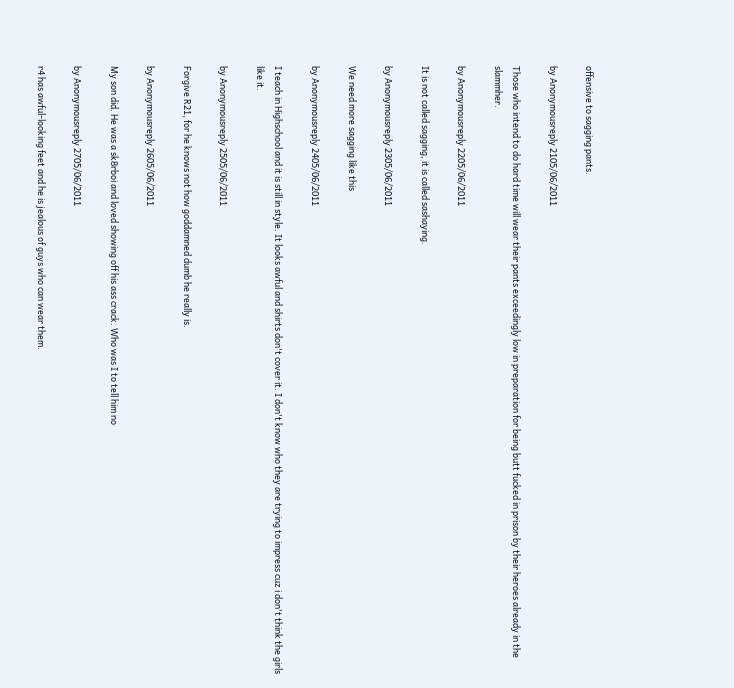offensive to sagging pants.

by Anonymousreply 2105/06/2011

Those who intend to do hard time will wear their pants exceedingly low in preparation for being butt fucked in prison by their heroes already in the slammher.

by Anonymousreply 2205/06/2011

It is not called sagging, it is called sashaying.

by Anonymousreply 2305/06/2011

We need more sagging like this

by Anonymousreply 2405/06/2011

I teach in Highschool and it is still in style. It looks awful and shirts don't cover it. I don't know who they are trying to impress cuz i don't think the girls like it.

by Anonymousreply 2505/06/2011

Forgive R21, for he knows not how goddamned dumb he really is.

by Anonymousreply 2605/06/2011

My son did. He was a sk8rboi and loved showing off his ass crack. Who was I to tell him no

by Anonymousreply 2705/06/2011

r4 has awful-looking feet and he is jealous of guys who can wear them.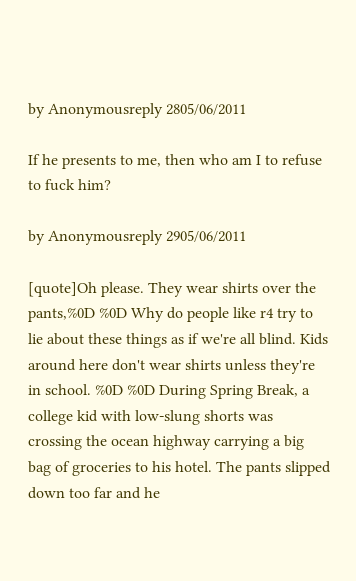by Anonymousreply 2805/06/2011

If he presents to me, then who am I to refuse to fuck him?

by Anonymousreply 2905/06/2011

[quote]Oh please. They wear shirts over the pants,%0D %0D Why do people like r4 try to lie about these things as if we're all blind. Kids around here don't wear shirts unless they're in school. %0D %0D During Spring Break, a college kid with low-slung shorts was crossing the ocean highway carrying a big bag of groceries to his hotel. The pants slipped down too far and he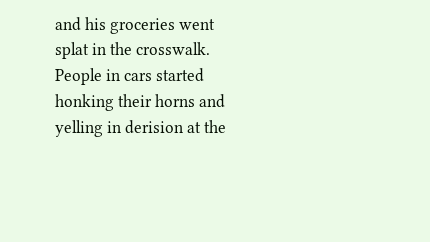and his groceries went splat in the crosswalk. People in cars started honking their horns and yelling in derision at the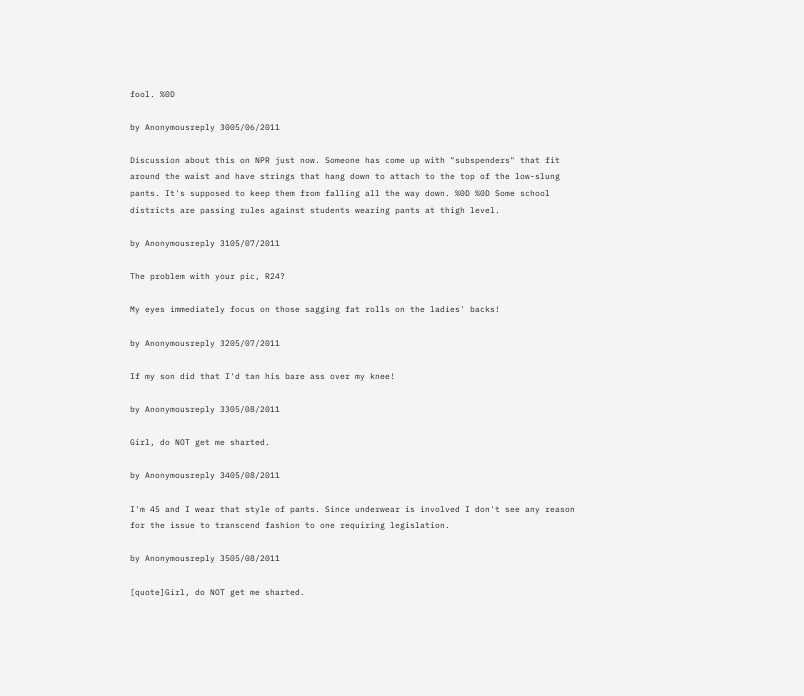fool. %0D

by Anonymousreply 3005/06/2011

Discussion about this on NPR just now. Someone has come up with "subspenders" that fit around the waist and have strings that hang down to attach to the top of the low-slung pants. It's supposed to keep them from falling all the way down. %0D %0D Some school districts are passing rules against students wearing pants at thigh level.

by Anonymousreply 3105/07/2011

The problem with your pic, R24?

My eyes immediately focus on those sagging fat rolls on the ladies' backs!

by Anonymousreply 3205/07/2011

If my son did that I'd tan his bare ass over my knee!

by Anonymousreply 3305/08/2011

Girl, do NOT get me sharted.

by Anonymousreply 3405/08/2011

I'm 45 and I wear that style of pants. Since underwear is involved I don't see any reason for the issue to transcend fashion to one requiring legislation.

by Anonymousreply 3505/08/2011

[quote]Girl, do NOT get me sharted.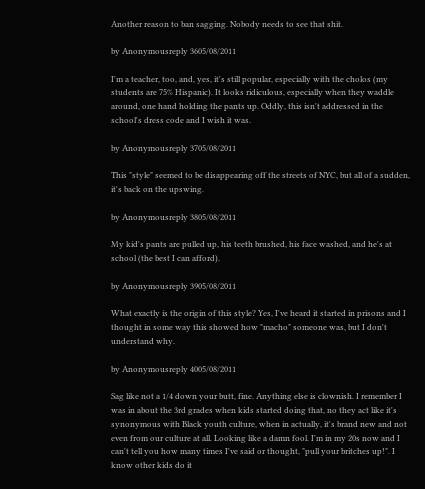Another reason to ban sagging. Nobody needs to see that shit.

by Anonymousreply 3605/08/2011

I'm a teacher, too, and, yes, it's still popular, especially with the cholos (my students are 75% Hispanic). It looks ridiculous, especially when they waddle around, one hand holding the pants up. Oddly, this isn't addressed in the school's dress code and I wish it was.

by Anonymousreply 3705/08/2011

This "style" seemed to be disappearing off the streets of NYC, but all of a sudden, it's back on the upswing.

by Anonymousreply 3805/08/2011

My kid's pants are pulled up, his teeth brushed, his face washed, and he's at school (the best I can afford).

by Anonymousreply 3905/08/2011

What exactly is the origin of this style? Yes, I've heard it started in prisons and I thought in some way this showed how "macho" someone was, but I don't understand why.

by Anonymousreply 4005/08/2011

Sag like not a 1/4 down your butt, fine. Anything else is clownish. I remember I was in about the 3rd grades when kids started doing that, no they act like it's synonymous with Black youth culture, when in actually, it's brand new and not even from our culture at all. Looking like a damn fool. I'm in my 20s now and I can't tell you how many times I've said or thought, "pull your britches up!". I know other kids do it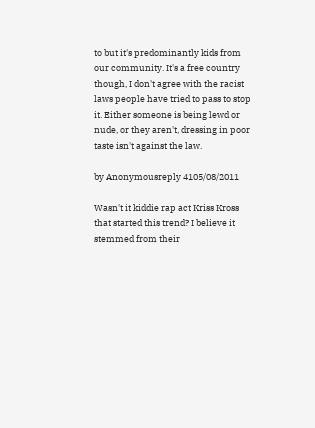to but it's predominantly kids from our community. It's a free country though, I don't agree with the racist laws people have tried to pass to stop it. Either someone is being lewd or nude, or they aren't, dressing in poor taste isn't against the law.

by Anonymousreply 4105/08/2011

Wasn't it kiddie rap act Kriss Kross that started this trend? I believe it stemmed from their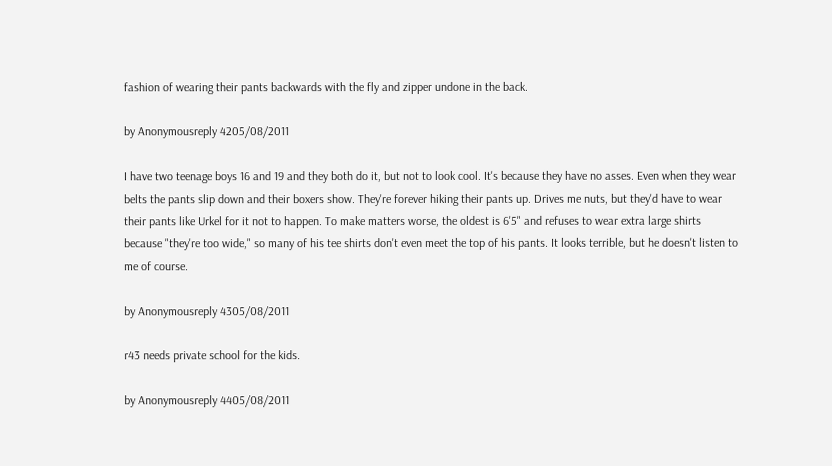fashion of wearing their pants backwards with the fly and zipper undone in the back.

by Anonymousreply 4205/08/2011

I have two teenage boys 16 and 19 and they both do it, but not to look cool. It's because they have no asses. Even when they wear belts the pants slip down and their boxers show. They're forever hiking their pants up. Drives me nuts, but they'd have to wear their pants like Urkel for it not to happen. To make matters worse, the oldest is 6'5" and refuses to wear extra large shirts because "they're too wide," so many of his tee shirts don't even meet the top of his pants. It looks terrible, but he doesn't listen to me of course.

by Anonymousreply 4305/08/2011

r43 needs private school for the kids.

by Anonymousreply 4405/08/2011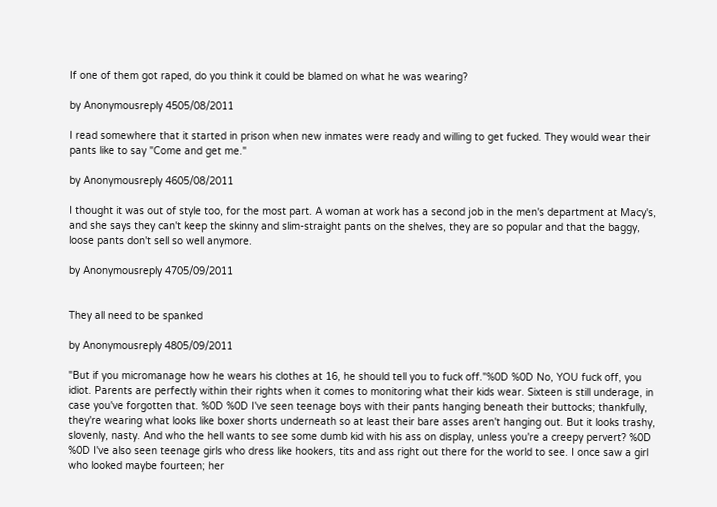If one of them got raped, do you think it could be blamed on what he was wearing?

by Anonymousreply 4505/08/2011

I read somewhere that it started in prison when new inmates were ready and willing to get fucked. They would wear their pants like to say "Come and get me."

by Anonymousreply 4605/08/2011

I thought it was out of style too, for the most part. A woman at work has a second job in the men's department at Macy's, and she says they can't keep the skinny and slim-straight pants on the shelves, they are so popular and that the baggy, loose pants don't sell so well anymore.

by Anonymousreply 4705/09/2011


They all need to be spanked

by Anonymousreply 4805/09/2011

"But if you micromanage how he wears his clothes at 16, he should tell you to fuck off."%0D %0D No, YOU fuck off, you idiot. Parents are perfectly within their rights when it comes to monitoring what their kids wear. Sixteen is still underage, in case you've forgotten that. %0D %0D I've seen teenage boys with their pants hanging beneath their buttocks; thankfully, they're wearing what looks like boxer shorts underneath so at least their bare asses aren't hanging out. But it looks trashy, slovenly, nasty. And who the hell wants to see some dumb kid with his ass on display, unless you're a creepy pervert? %0D %0D I've also seen teenage girls who dress like hookers, tits and ass right out there for the world to see. I once saw a girl who looked maybe fourteen; her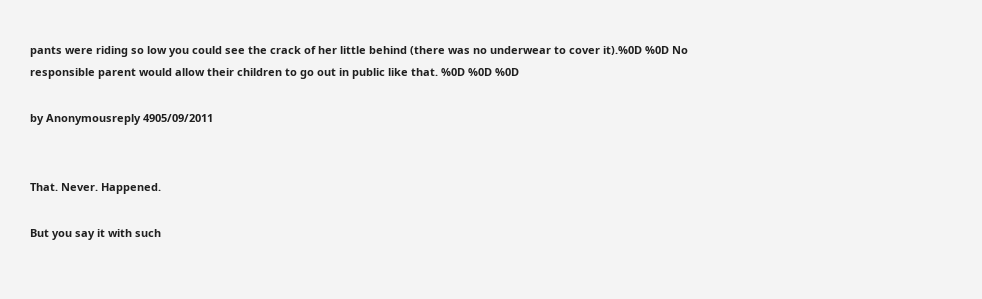pants were riding so low you could see the crack of her little behind (there was no underwear to cover it).%0D %0D No responsible parent would allow their children to go out in public like that. %0D %0D %0D

by Anonymousreply 4905/09/2011


That. Never. Happened.

But you say it with such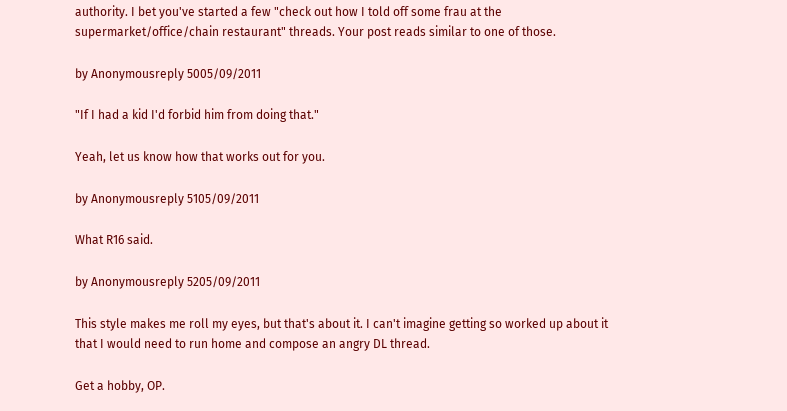authority. I bet you've started a few "check out how I told off some frau at the supermarket/office/chain restaurant" threads. Your post reads similar to one of those.

by Anonymousreply 5005/09/2011

"If I had a kid I'd forbid him from doing that."

Yeah, let us know how that works out for you.

by Anonymousreply 5105/09/2011

What R16 said.

by Anonymousreply 5205/09/2011

This style makes me roll my eyes, but that's about it. I can't imagine getting so worked up about it that I would need to run home and compose an angry DL thread.

Get a hobby, OP.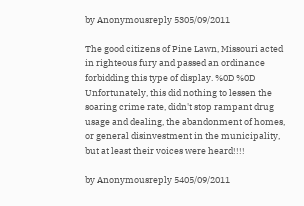by Anonymousreply 5305/09/2011

The good citizens of Pine Lawn, Missouri acted in righteous fury and passed an ordinance forbidding this type of display. %0D %0D Unfortunately, this did nothing to lessen the soaring crime rate, didn't stop rampant drug usage and dealing, the abandonment of homes, or general disinvestment in the municipality, but at least their voices were heard!!!!

by Anonymousreply 5405/09/2011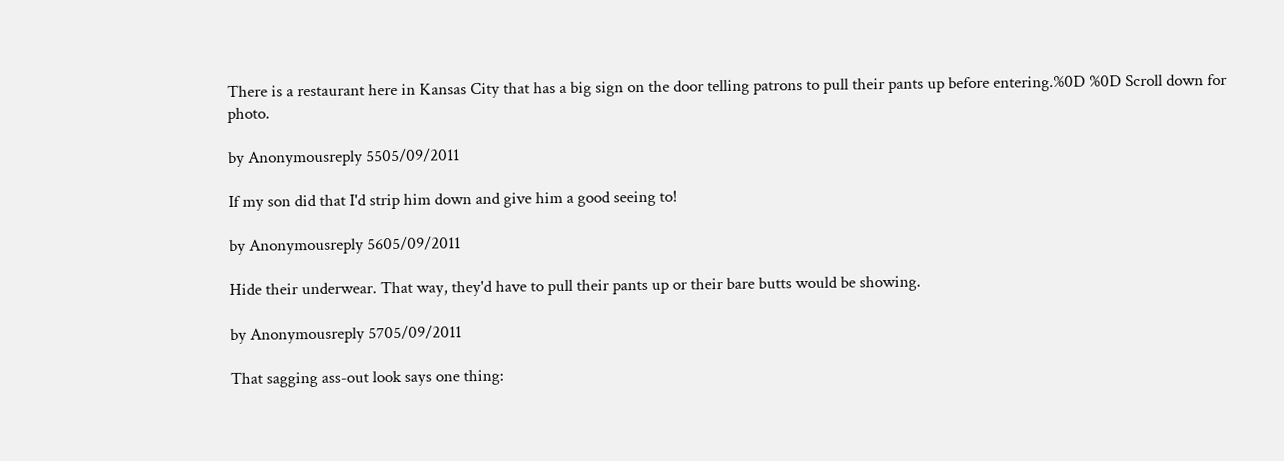There is a restaurant here in Kansas City that has a big sign on the door telling patrons to pull their pants up before entering.%0D %0D Scroll down for photo.

by Anonymousreply 5505/09/2011

If my son did that I'd strip him down and give him a good seeing to!

by Anonymousreply 5605/09/2011

Hide their underwear. That way, they'd have to pull their pants up or their bare butts would be showing.

by Anonymousreply 5705/09/2011

That sagging ass-out look says one thing: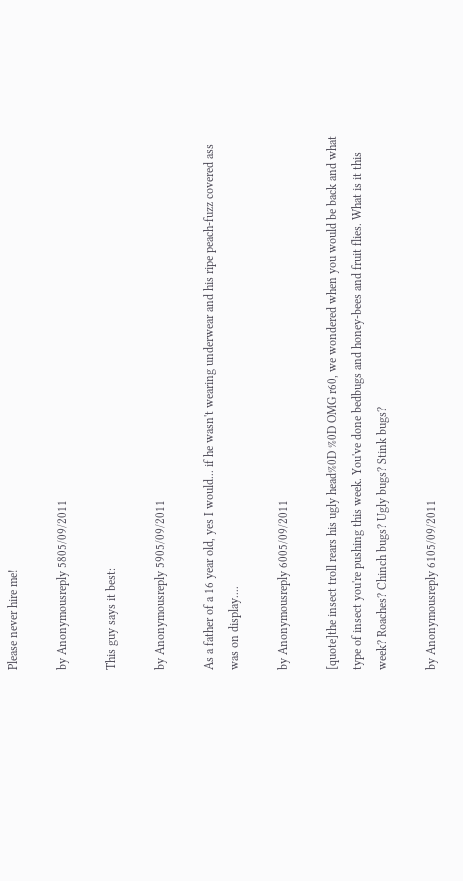Please never hire me!

by Anonymousreply 5805/09/2011

This guy says it best:

by Anonymousreply 5905/09/2011

As a father of a 16 year old, yes I would... if he wasn't wearing underwear and his ripe peach-fuzz covered ass was on display....

by Anonymousreply 6005/09/2011

[quote]the insect troll rears his ugly head%0D %0D OMG r60, we wondered when you would be back and what type of insect you're pushing this week. You've done bedbugs and honey-bees and fruit flies. What is it this week? Roaches? Chinch bugs? Ugly bugs? Stink bugs?

by Anonymousreply 6105/09/2011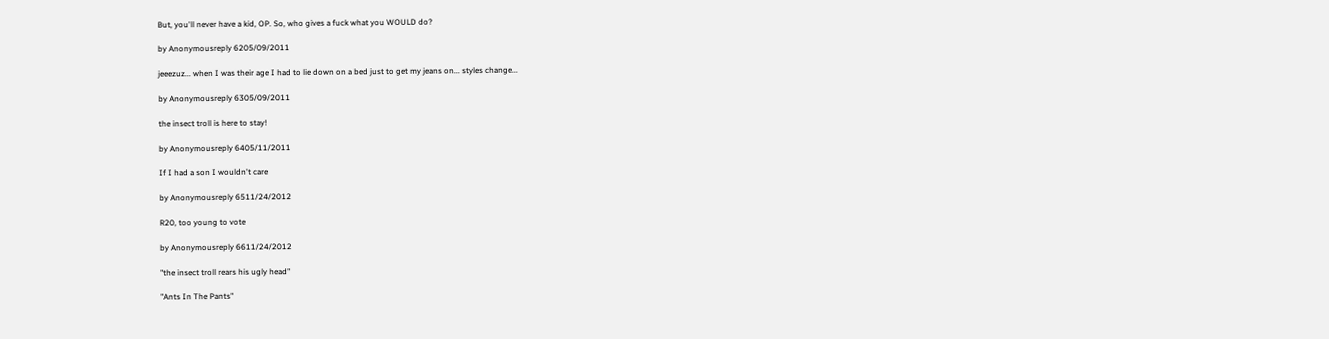But, you'll never have a kid, OP. So, who gives a fuck what you WOULD do?

by Anonymousreply 6205/09/2011

jeeezuz... when I was their age I had to lie down on a bed just to get my jeans on... styles change...

by Anonymousreply 6305/09/2011

the insect troll is here to stay!

by Anonymousreply 6405/11/2011

If I had a son I wouldn't care

by Anonymousreply 6511/24/2012

R20, too young to vote

by Anonymousreply 6611/24/2012

"the insect troll rears his ugly head"

"Ants In The Pants"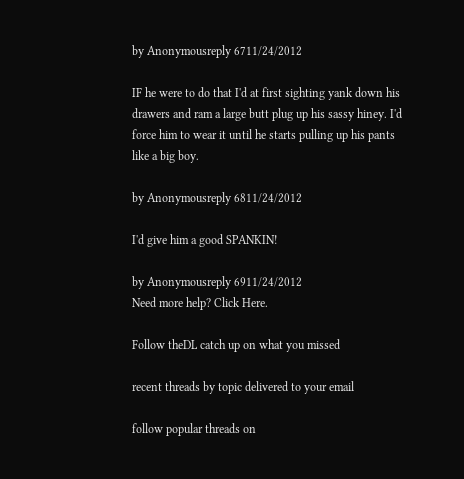by Anonymousreply 6711/24/2012

IF he were to do that I'd at first sighting yank down his drawers and ram a large butt plug up his sassy hiney. I'd force him to wear it until he starts pulling up his pants like a big boy.

by Anonymousreply 6811/24/2012

I'd give him a good SPANKIN!

by Anonymousreply 6911/24/2012
Need more help? Click Here.

Follow theDL catch up on what you missed

recent threads by topic delivered to your email

follow popular threads on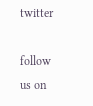twitter

follow us on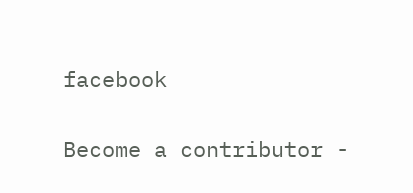facebook

Become a contributor -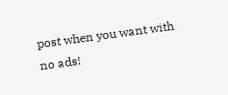post when you want with no ads!